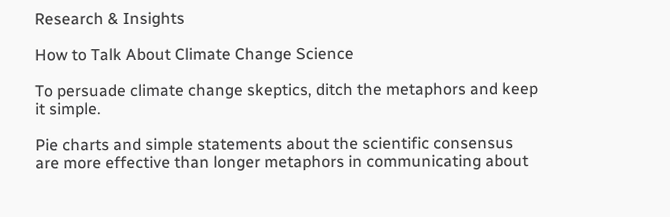Research & Insights

How to Talk About Climate Change Science

To persuade climate change skeptics, ditch the metaphors and keep it simple.

Pie charts and simple statements about the scientific consensus are more effective than longer metaphors in communicating about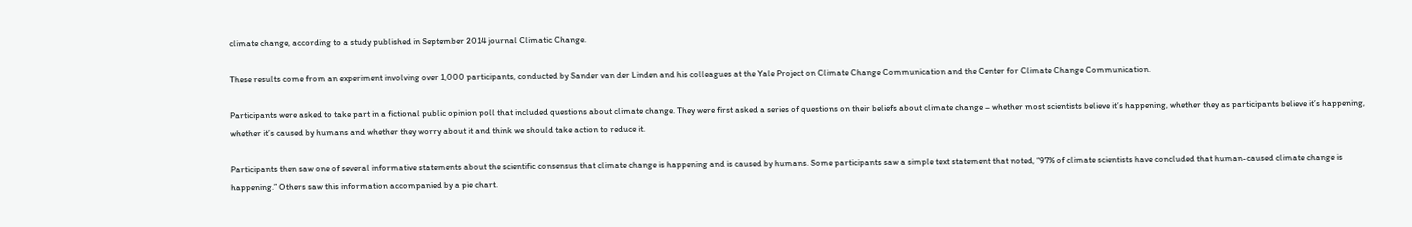climate change, according to a study published in September 2014 journal Climatic Change.

These results come from an experiment involving over 1,000 participants, conducted by Sander van der Linden and his colleagues at the Yale Project on Climate Change Communication and the Center for Climate Change Communication.

Participants were asked to take part in a fictional public opinion poll that included questions about climate change. They were first asked a series of questions on their beliefs about climate change – whether most scientists believe it’s happening, whether they as participants believe it’s happening, whether it’s caused by humans and whether they worry about it and think we should take action to reduce it.

Participants then saw one of several informative statements about the scientific consensus that climate change is happening and is caused by humans. Some participants saw a simple text statement that noted, “97% of climate scientists have concluded that human-caused climate change is happening.” Others saw this information accompanied by a pie chart.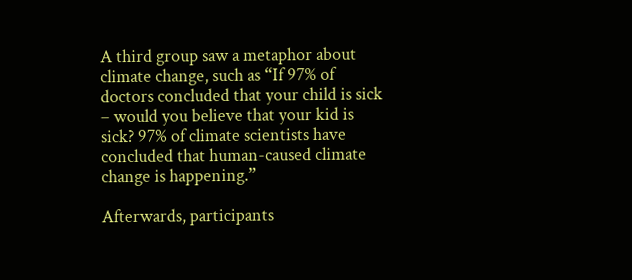A third group saw a metaphor about climate change, such as “If 97% of doctors concluded that your child is sick – would you believe that your kid is sick? 97% of climate scientists have concluded that human-caused climate change is happening.”

Afterwards, participants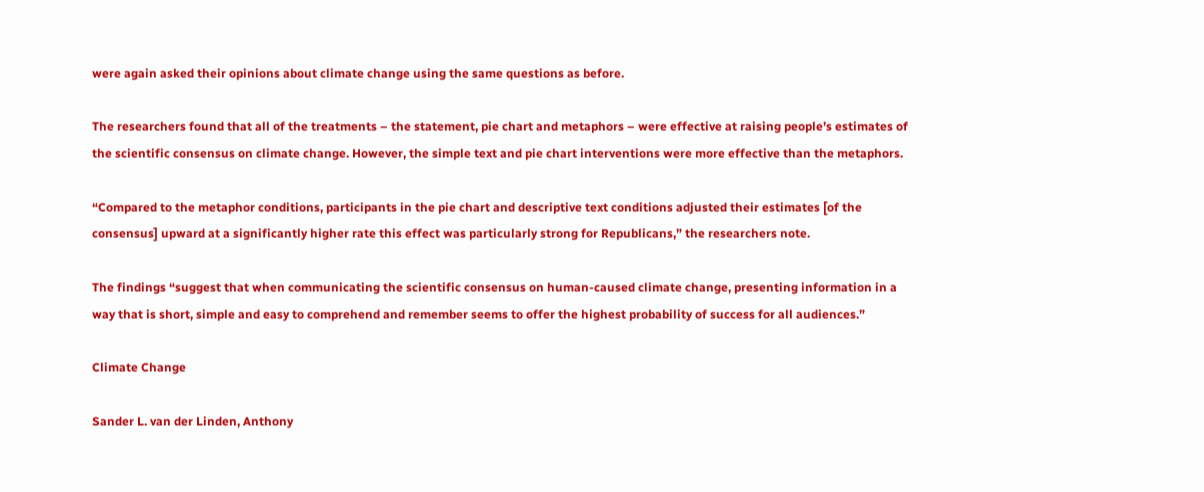were again asked their opinions about climate change using the same questions as before.

The researchers found that all of the treatments – the statement, pie chart and metaphors – were effective at raising people’s estimates of the scientific consensus on climate change. However, the simple text and pie chart interventions were more effective than the metaphors.

“Compared to the metaphor conditions, participants in the pie chart and descriptive text conditions adjusted their estimates [of the consensus] upward at a significantly higher rate this effect was particularly strong for Republicans,” the researchers note.

The findings “suggest that when communicating the scientific consensus on human-caused climate change, presenting information in a way that is short, simple and easy to comprehend and remember seems to offer the highest probability of success for all audiences.”

Climate Change

Sander L. van der Linden, Anthony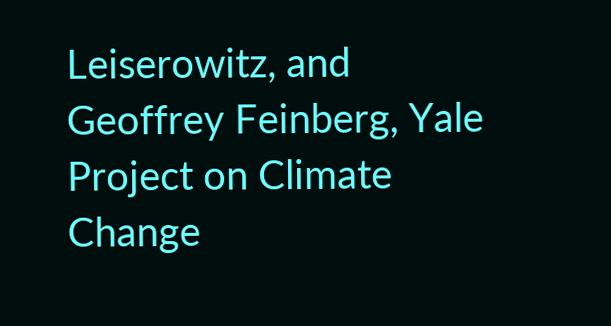Leiserowitz, and Geoffrey Feinberg, Yale Project on Climate Change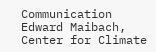Communication
Edward Maibach, Center for Climate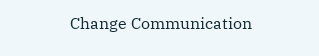Change Communication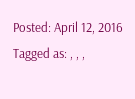Posted: April 12, 2016
Tagged as: , , ,